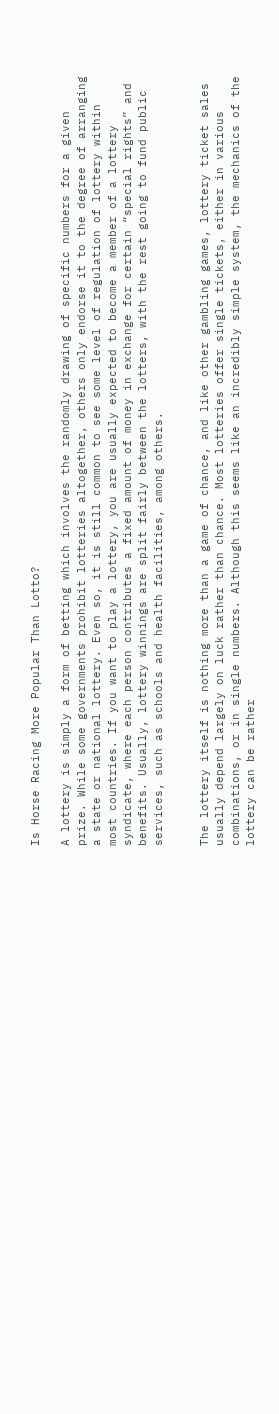Is Horse Racing More Popular Than Lotto?

A lottery is simply a form of betting which involves the randomly drawing of specific numbers for a given prize. While some governments prohibit lotteries altogether, others only endorse it to the degree of arranging a state or national lottery. Even so, it is still common to see some level of regulation of lottery within most countries. If you want to play a lottery, you are usually expected to become a member of a lottery syndicate, where each person contributes a fixed amount of money in exchange for certain “special rights” and benefits. Usually, lottery winnings are split fairly between the lotters, with the rest going to fund public services, such as schools and health facilities, among others.


The lottery itself is nothing more than a game of chance, and like other gambling games, lottery ticket sales usually depend largely on luck rather than chance. Most lotteries offer single tickets, either in various combinations, or in single numbers. Although this seems like an incredibly simple system, the mechanics of the lottery can be rather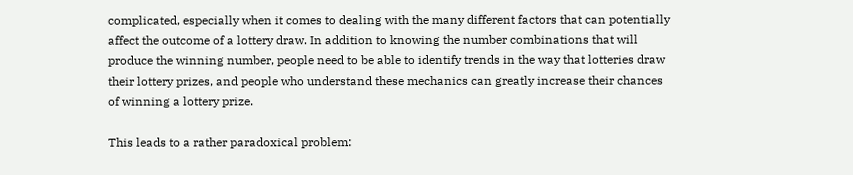complicated, especially when it comes to dealing with the many different factors that can potentially affect the outcome of a lottery draw. In addition to knowing the number combinations that will produce the winning number, people need to be able to identify trends in the way that lotteries draw their lottery prizes, and people who understand these mechanics can greatly increase their chances of winning a lottery prize.

This leads to a rather paradoxical problem: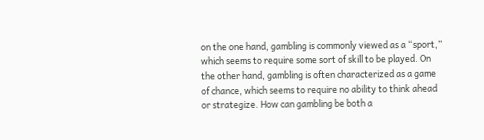on the one hand, gambling is commonly viewed as a “sport,” which seems to require some sort of skill to be played. On the other hand, gambling is often characterized as a game of chance, which seems to require no ability to think ahead or strategize. How can gambling be both a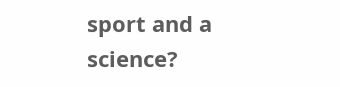sport and a science?